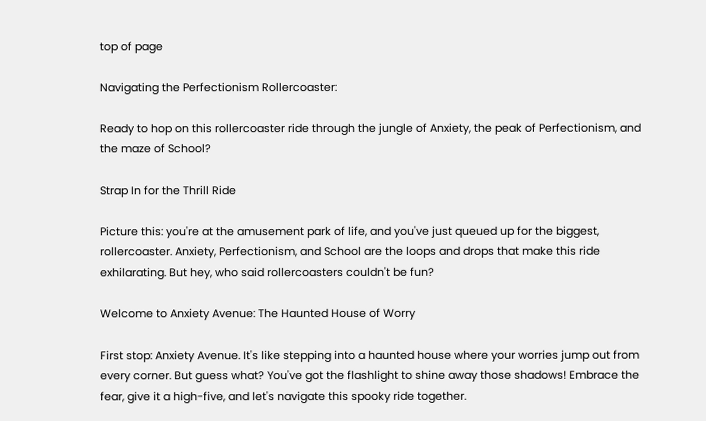top of page

Navigating the Perfectionism Rollercoaster:

Ready to hop on this rollercoaster ride through the jungle of Anxiety, the peak of Perfectionism, and the maze of School?

Strap In for the Thrill Ride

Picture this: you're at the amusement park of life, and you've just queued up for the biggest, rollercoaster. Anxiety, Perfectionism, and School are the loops and drops that make this ride exhilarating. But hey, who said rollercoasters couldn't be fun?

Welcome to Anxiety Avenue: The Haunted House of Worry

First stop: Anxiety Avenue. It's like stepping into a haunted house where your worries jump out from every corner. But guess what? You've got the flashlight to shine away those shadows! Embrace the fear, give it a high-five, and let's navigate this spooky ride together.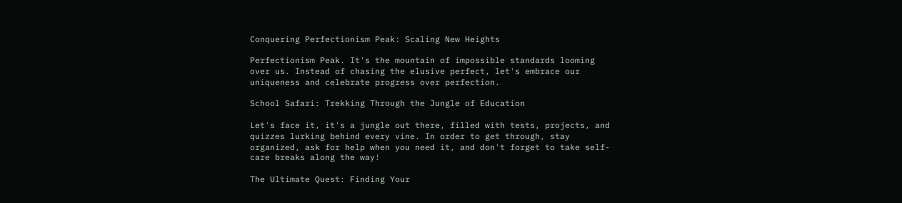Conquering Perfectionism Peak: Scaling New Heights

Perfectionism Peak. It's the mountain of impossible standards looming over us. Instead of chasing the elusive perfect, let's embrace our uniqueness and celebrate progress over perfection.

School Safari: Trekking Through the Jungle of Education

Let's face it, it's a jungle out there, filled with tests, projects, and quizzes lurking behind every vine. In order to get through, stay organized, ask for help when you need it, and don't forget to take self-care breaks along the way!

The Ultimate Quest: Finding Your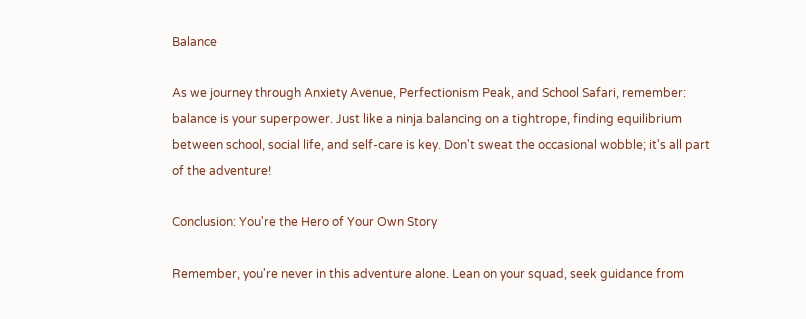Balance

As we journey through Anxiety Avenue, Perfectionism Peak, and School Safari, remember: balance is your superpower. Just like a ninja balancing on a tightrope, finding equilibrium between school, social life, and self-care is key. Don't sweat the occasional wobble; it's all part of the adventure!

Conclusion: You're the Hero of Your Own Story

Remember, you're never in this adventure alone. Lean on your squad, seek guidance from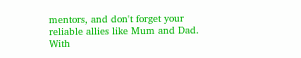mentors, and don't forget your reliable allies like Mum and Dad. With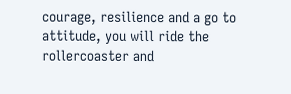courage, resilience and a go to attitude, you will ride the rollercoaster and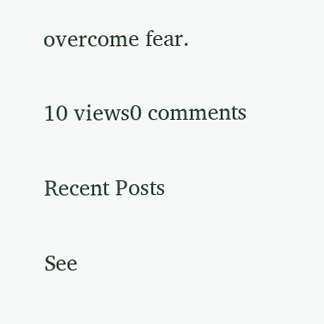overcome fear.

10 views0 comments

Recent Posts

See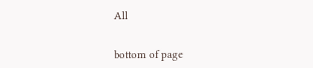All


bottom of page